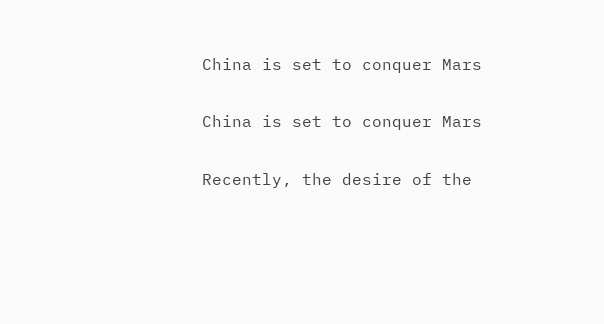China is set to conquer Mars

China is set to conquer Mars

Recently, the desire of the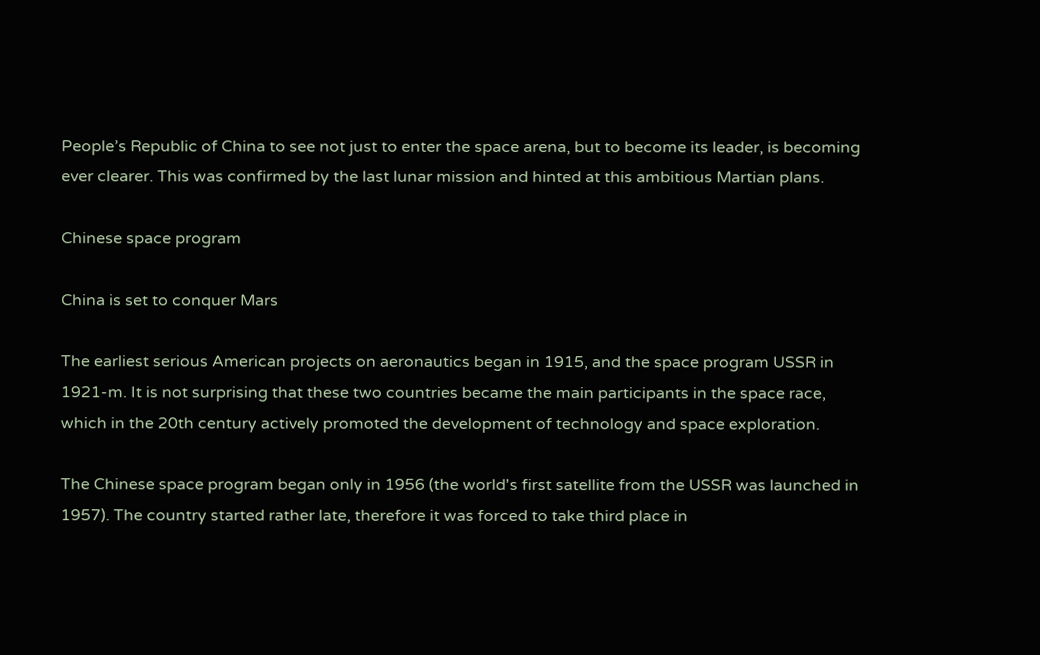People’s Republic of China to see not just to enter the space arena, but to become its leader, is becoming ever clearer. This was confirmed by the last lunar mission and hinted at this ambitious Martian plans.

Chinese space program

China is set to conquer Mars

The earliest serious American projects on aeronautics began in 1915, and the space program USSR in 1921-m. It is not surprising that these two countries became the main participants in the space race, which in the 20th century actively promoted the development of technology and space exploration.

The Chinese space program began only in 1956 (the world's first satellite from the USSR was launched in 1957). The country started rather late, therefore it was forced to take third place in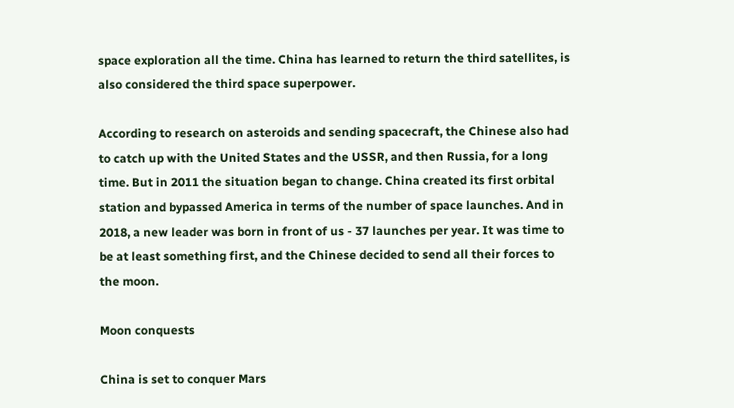space exploration all the time. China has learned to return the third satellites, is also considered the third space superpower.

According to research on asteroids and sending spacecraft, the Chinese also had to catch up with the United States and the USSR, and then Russia, for a long time. But in 2011 the situation began to change. China created its first orbital station and bypassed America in terms of the number of space launches. And in 2018, a new leader was born in front of us - 37 launches per year. It was time to be at least something first, and the Chinese decided to send all their forces to the moon.

Moon conquests

China is set to conquer Mars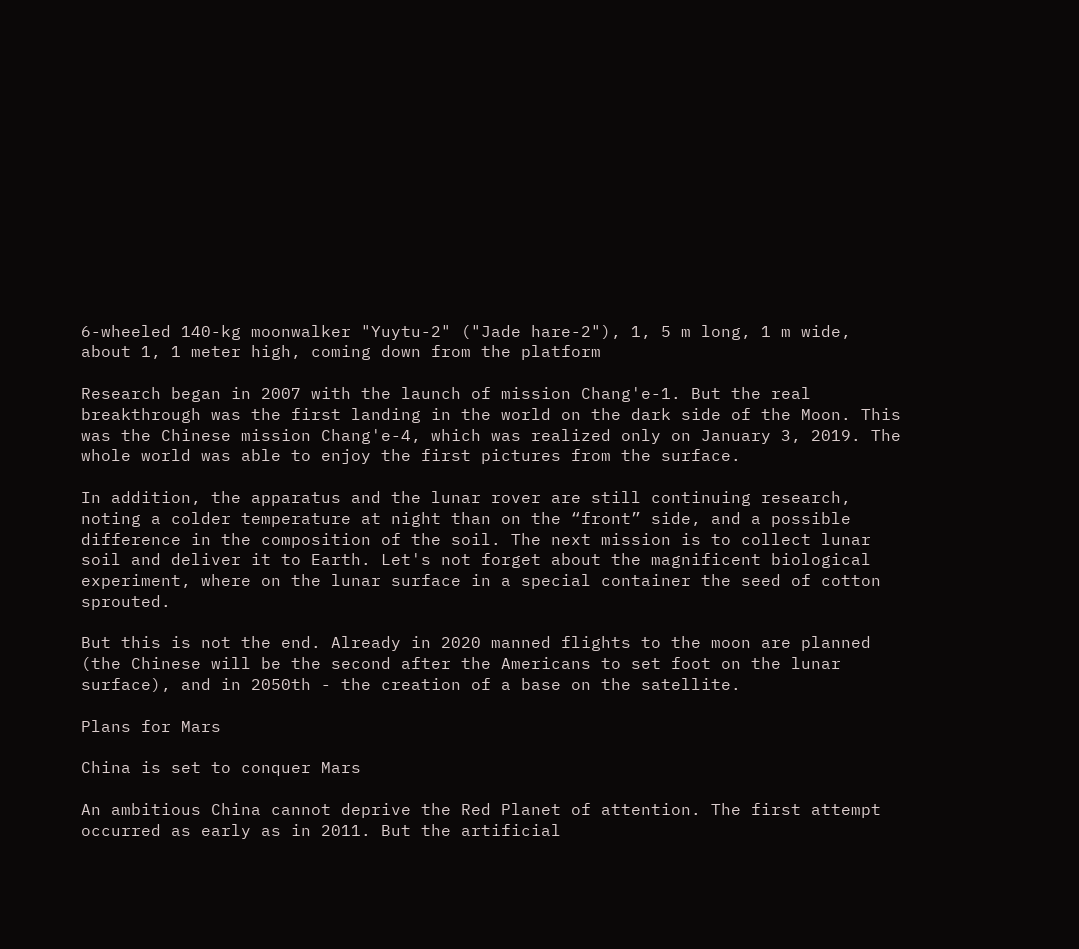6-wheeled 140-kg moonwalker "Yuytu-2" ("Jade hare-2"), 1, 5 m long, 1 m wide, about 1, 1 meter high, coming down from the platform

Research began in 2007 with the launch of mission Chang'e-1. But the real breakthrough was the first landing in the world on the dark side of the Moon. This was the Chinese mission Chang'e-4, which was realized only on January 3, 2019. The whole world was able to enjoy the first pictures from the surface.

In addition, the apparatus and the lunar rover are still continuing research, noting a colder temperature at night than on the “front” side, and a possible difference in the composition of the soil. The next mission is to collect lunar soil and deliver it to Earth. Let's not forget about the magnificent biological experiment, where on the lunar surface in a special container the seed of cotton sprouted.

But this is not the end. Already in 2020 manned flights to the moon are planned (the Chinese will be the second after the Americans to set foot on the lunar surface), and in 2050th - the creation of a base on the satellite.

Plans for Mars

China is set to conquer Mars

An ambitious China cannot deprive the Red Planet of attention. The first attempt occurred as early as in 2011. But the artificial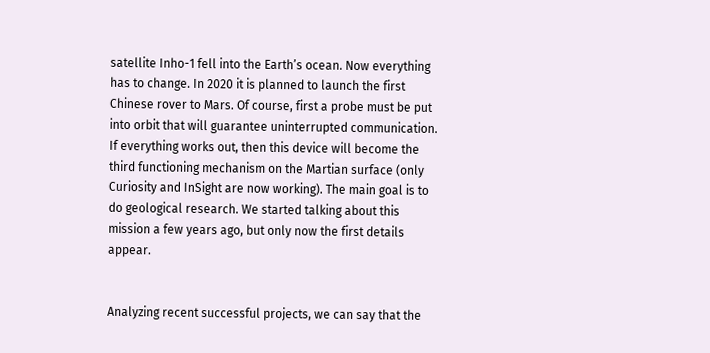satellite Inho-1 fell into the Earth’s ocean. Now everything has to change. In 2020 it is planned to launch the first Chinese rover to Mars. Of course, first a probe must be put into orbit that will guarantee uninterrupted communication. If everything works out, then this device will become the third functioning mechanism on the Martian surface (only Curiosity and InSight are now working). The main goal is to do geological research. We started talking about this mission a few years ago, but only now the first details appear.


Analyzing recent successful projects, we can say that the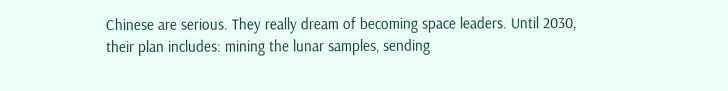Chinese are serious. They really dream of becoming space leaders. Until 2030, their plan includes: mining the lunar samples, sending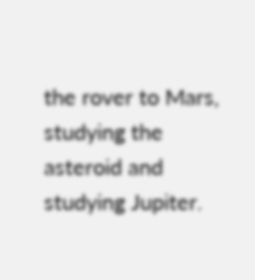the rover to Mars, studying the asteroid and studying Jupiter.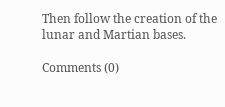Then follow the creation of the lunar and Martian bases.

Comments (0)